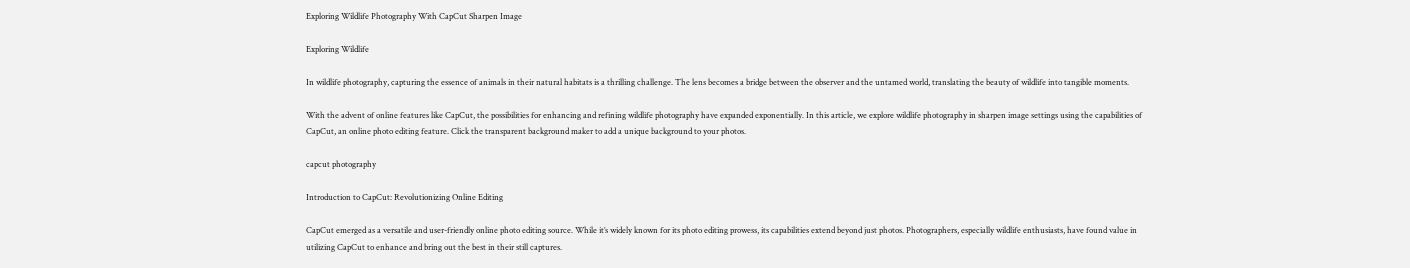Exploring Wildlife Photography With CapCut Sharpen Image

Exploring Wildlife

In wildlife photography, capturing the essence of animals in their natural habitats is a thrilling challenge. The lens becomes a bridge between the observer and the untamed world, translating the beauty of wildlife into tangible moments.

With the advent of online features like CapCut, the possibilities for enhancing and refining wildlife photography have expanded exponentially. In this article, we explore wildlife photography in sharpen image settings using the capabilities of CapCut, an online photo editing feature. Click the transparent background maker to add a unique background to your photos.

capcut photography

Introduction to CapCut: Revolutionizing Online Editing

CapCut emerged as a versatile and user-friendly online photo editing source. While it’s widely known for its photo editing prowess, its capabilities extend beyond just photos. Photographers, especially wildlife enthusiasts, have found value in utilizing CapCut to enhance and bring out the best in their still captures.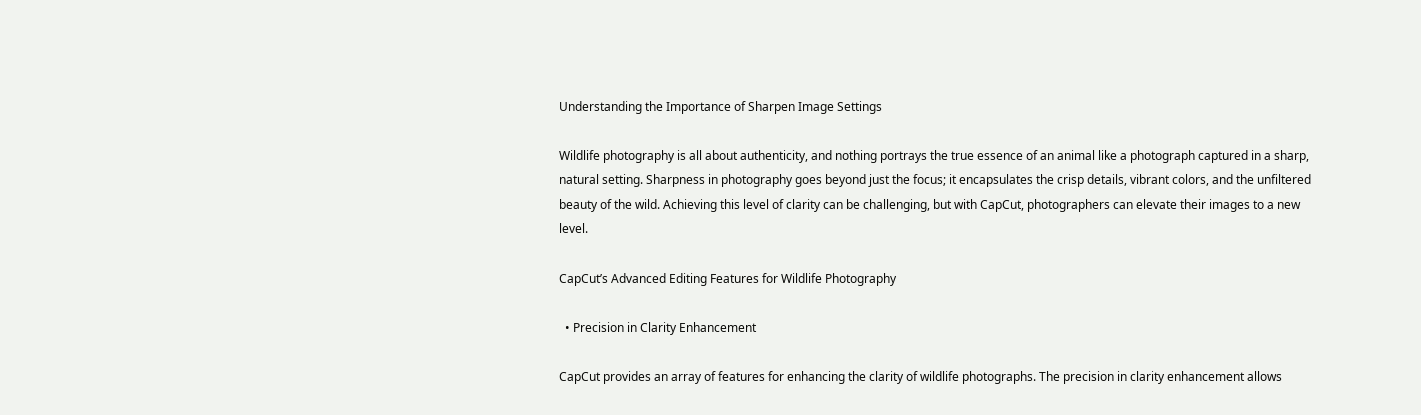Understanding the Importance of Sharpen Image Settings

Wildlife photography is all about authenticity, and nothing portrays the true essence of an animal like a photograph captured in a sharp, natural setting. Sharpness in photography goes beyond just the focus; it encapsulates the crisp details, vibrant colors, and the unfiltered beauty of the wild. Achieving this level of clarity can be challenging, but with CapCut, photographers can elevate their images to a new level.

CapCut’s Advanced Editing Features for Wildlife Photography

  • Precision in Clarity Enhancement

CapCut provides an array of features for enhancing the clarity of wildlife photographs. The precision in clarity enhancement allows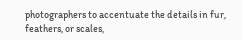photographers to accentuate the details in fur, feathers, or scales,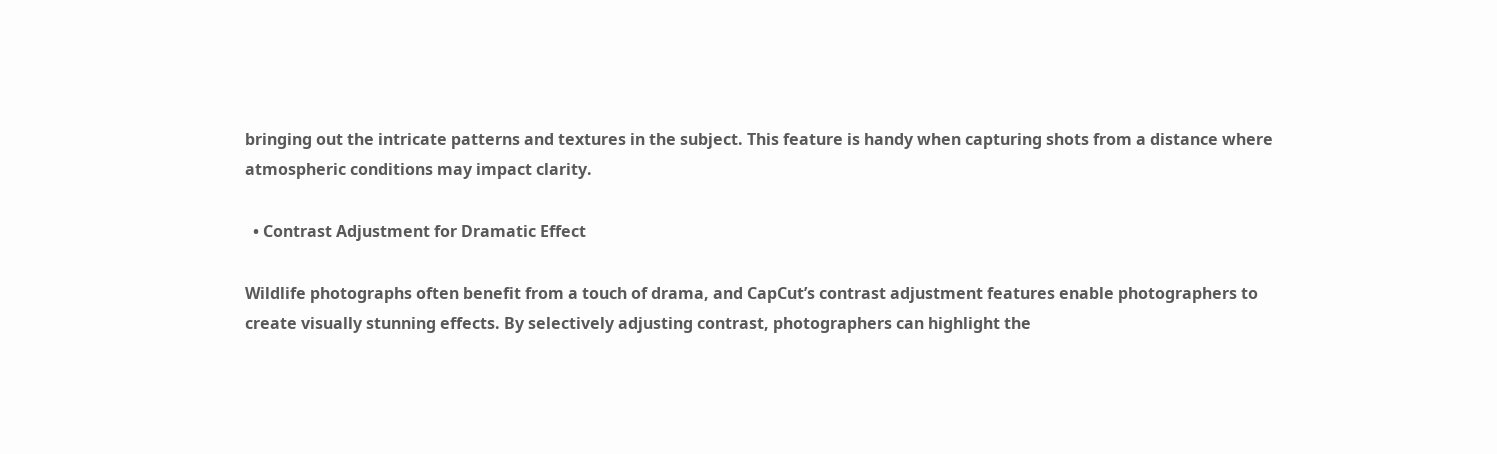bringing out the intricate patterns and textures in the subject. This feature is handy when capturing shots from a distance where atmospheric conditions may impact clarity.

  • Contrast Adjustment for Dramatic Effect

Wildlife photographs often benefit from a touch of drama, and CapCut’s contrast adjustment features enable photographers to create visually stunning effects. By selectively adjusting contrast, photographers can highlight the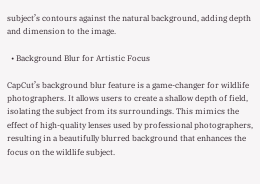subject’s contours against the natural background, adding depth and dimension to the image.

  • Background Blur for Artistic Focus

CapCut’s background blur feature is a game-changer for wildlife photographers. It allows users to create a shallow depth of field, isolating the subject from its surroundings. This mimics the effect of high-quality lenses used by professional photographers, resulting in a beautifully blurred background that enhances the focus on the wildlife subject.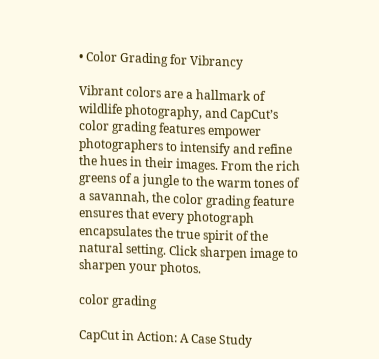• Color Grading for Vibrancy

Vibrant colors are a hallmark of wildlife photography, and CapCut’s color grading features empower photographers to intensify and refine the hues in their images. From the rich greens of a jungle to the warm tones of a savannah, the color grading feature ensures that every photograph encapsulates the true spirit of the natural setting. Click sharpen image to sharpen your photos.

color grading

CapCut in Action: A Case Study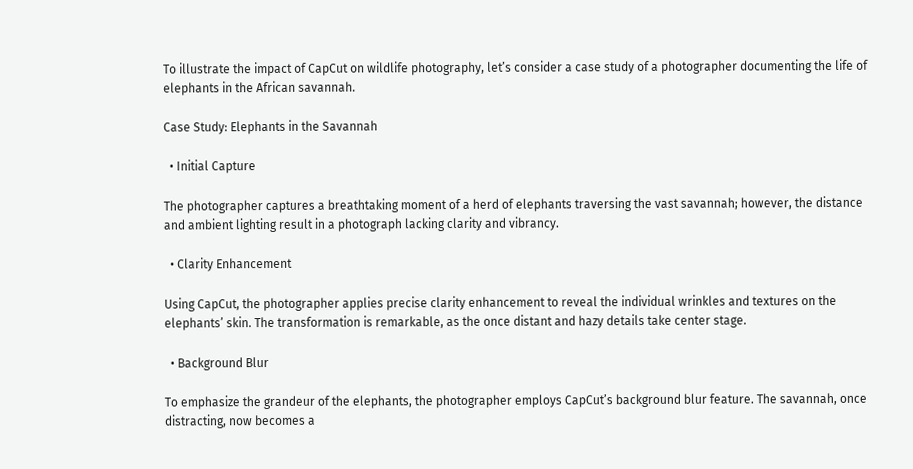To illustrate the impact of CapCut on wildlife photography, let’s consider a case study of a photographer documenting the life of elephants in the African savannah.

Case Study: Elephants in the Savannah

  • Initial Capture

The photographer captures a breathtaking moment of a herd of elephants traversing the vast savannah; however, the distance and ambient lighting result in a photograph lacking clarity and vibrancy.

  • Clarity Enhancement

Using CapCut, the photographer applies precise clarity enhancement to reveal the individual wrinkles and textures on the elephants’ skin. The transformation is remarkable, as the once distant and hazy details take center stage.

  • Background Blur

To emphasize the grandeur of the elephants, the photographer employs CapCut’s background blur feature. The savannah, once distracting, now becomes a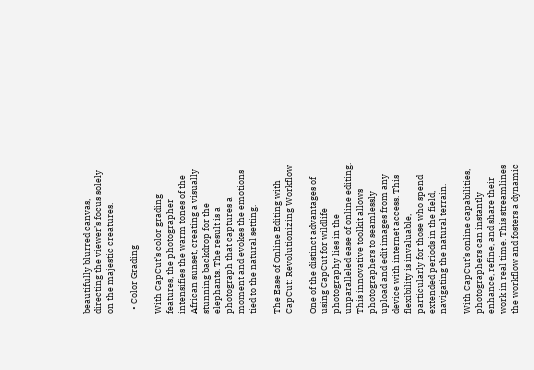beautifully blurred canvas, directing the viewer’s focus solely on the majestic creatures.

  • Color Grading

With CapCut’s color grading features, the photographer intensifies the warm tones of the African sunset, creating a visually stunning backdrop for the elephants. The result is a photograph that captures a moment and evokes the emotions tied to the natural setting.

The Ease of Online Editing with CapCut: Revolutionizing Workflow

One of the distinct advantages of using CapCut for wildlife photography lies in the unparalleled ease of online editing. This innovative toolkit allows photographers to seamlessly upload and edit images from any device with internet access. This flexibility is invaluable, particularly for those who spend extended periods in the field, navigating the natural terrain.

With CapCut’s online capabilities, photographers can instantly enhance, refine, and share their work in real time. This streamlines the workflow and fosters a dynamic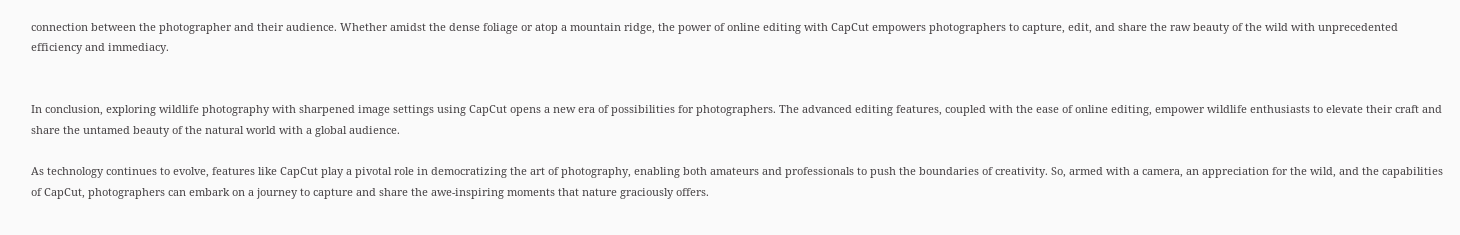connection between the photographer and their audience. Whether amidst the dense foliage or atop a mountain ridge, the power of online editing with CapCut empowers photographers to capture, edit, and share the raw beauty of the wild with unprecedented efficiency and immediacy.


In conclusion, exploring wildlife photography with sharpened image settings using CapCut opens a new era of possibilities for photographers. The advanced editing features, coupled with the ease of online editing, empower wildlife enthusiasts to elevate their craft and share the untamed beauty of the natural world with a global audience.

As technology continues to evolve, features like CapCut play a pivotal role in democratizing the art of photography, enabling both amateurs and professionals to push the boundaries of creativity. So, armed with a camera, an appreciation for the wild, and the capabilities of CapCut, photographers can embark on a journey to capture and share the awe-inspiring moments that nature graciously offers.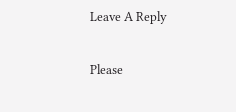Leave A Reply

Please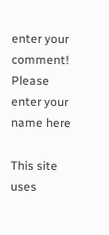enter your comment!
Please enter your name here

This site uses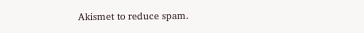Akismet to reduce spam.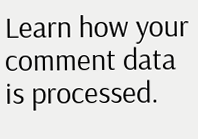Learn how your comment data is processed.